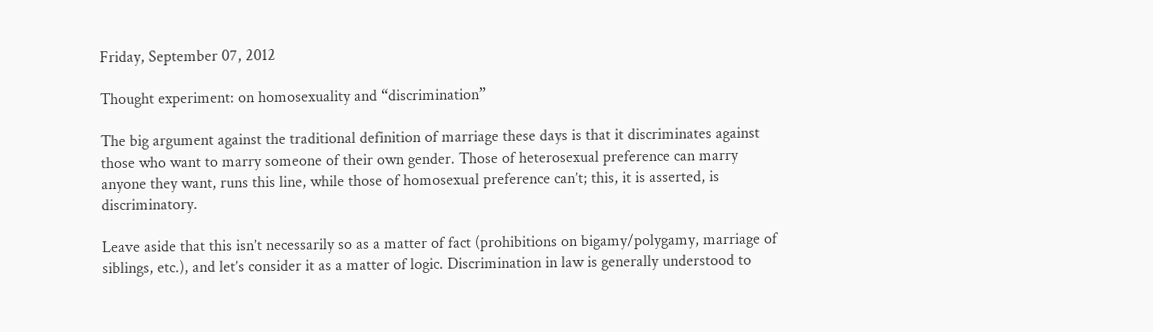Friday, September 07, 2012

Thought experiment: on homosexuality and “discrimination”

The big argument against the traditional definition of marriage these days is that it discriminates against those who want to marry someone of their own gender. Those of heterosexual preference can marry anyone they want, runs this line, while those of homosexual preference can’t; this, it is asserted, is discriminatory.

Leave aside that this isn’t necessarily so as a matter of fact (prohibitions on bigamy/polygamy, marriage of siblings, etc.), and let’s consider it as a matter of logic. Discrimination in law is generally understood to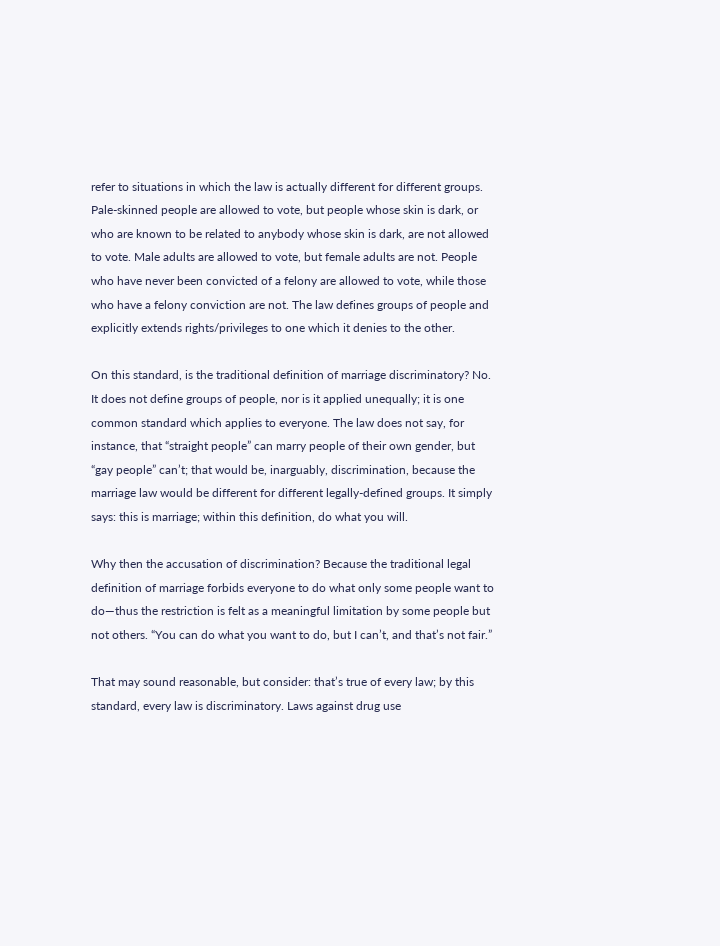refer to situations in which the law is actually different for different groups. Pale-skinned people are allowed to vote, but people whose skin is dark, or who are known to be related to anybody whose skin is dark, are not allowed to vote. Male adults are allowed to vote, but female adults are not. People who have never been convicted of a felony are allowed to vote, while those who have a felony conviction are not. The law defines groups of people and explicitly extends rights/privileges to one which it denies to the other.

On this standard, is the traditional definition of marriage discriminatory? No. It does not define groups of people, nor is it applied unequally; it is one common standard which applies to everyone. The law does not say, for instance, that “straight people” can marry people of their own gender, but “gay people” can’t; that would be, inarguably, discrimination, because the marriage law would be different for different legally-defined groups. It simply says: this is marriage; within this definition, do what you will.

Why then the accusation of discrimination? Because the traditional legal definition of marriage forbids everyone to do what only some people want to do—thus the restriction is felt as a meaningful limitation by some people but not others. “You can do what you want to do, but I can’t, and that’s not fair.”

That may sound reasonable, but consider: that’s true of every law; by this standard, every law is discriminatory. Laws against drug use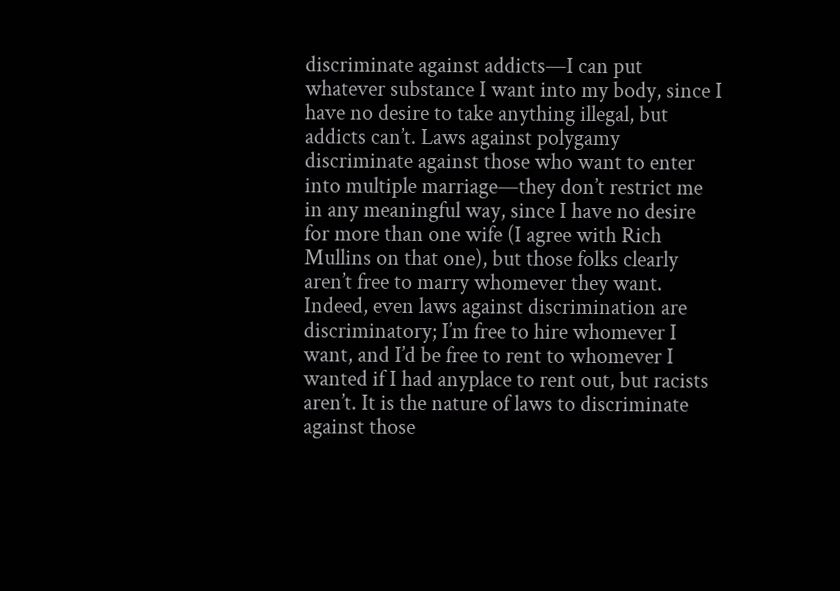discriminate against addicts—I can put whatever substance I want into my body, since I have no desire to take anything illegal, but addicts can’t. Laws against polygamy discriminate against those who want to enter into multiple marriage—they don’t restrict me in any meaningful way, since I have no desire for more than one wife (I agree with Rich Mullins on that one), but those folks clearly aren’t free to marry whomever they want. Indeed, even laws against discrimination are discriminatory; I’m free to hire whomever I want, and I’d be free to rent to whomever I wanted if I had anyplace to rent out, but racists aren’t. It is the nature of laws to discriminate against those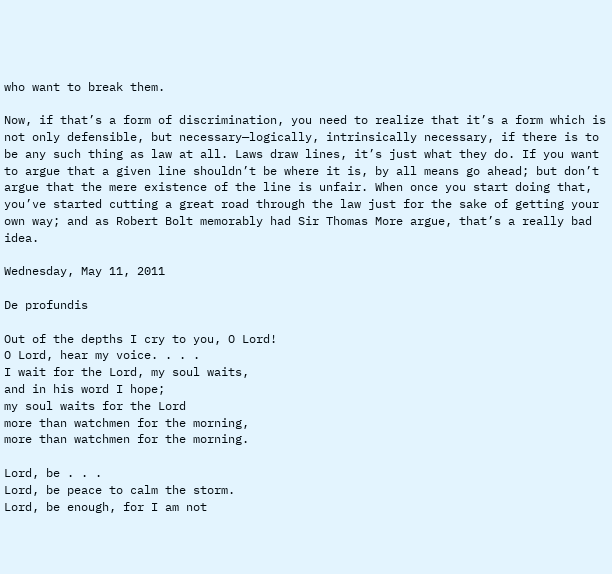who want to break them.

Now, if that’s a form of discrimination, you need to realize that it’s a form which is not only defensible, but necessary—logically, intrinsically necessary, if there is to be any such thing as law at all. Laws draw lines, it’s just what they do. If you want to argue that a given line shouldn’t be where it is, by all means go ahead; but don’t argue that the mere existence of the line is unfair. When once you start doing that, you’ve started cutting a great road through the law just for the sake of getting your own way; and as Robert Bolt memorably had Sir Thomas More argue, that’s a really bad idea.

Wednesday, May 11, 2011

De profundis

Out of the depths I cry to you, O Lord!
O Lord, hear my voice. . . .
I wait for the Lord, my soul waits,
and in his word I hope;
my soul waits for the Lord
more than watchmen for the morning,
more than watchmen for the morning.

Lord, be . . .
Lord, be peace to calm the storm.
Lord, be enough, for I am not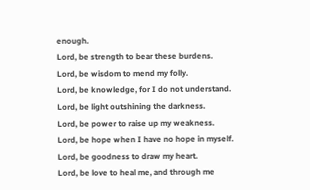enough.
Lord, be strength to bear these burdens.
Lord, be wisdom to mend my folly.
Lord, be knowledge, for I do not understand.
Lord, be light outshining the darkness.
Lord, be power to raise up my weakness.
Lord, be hope when I have no hope in myself.
Lord, be goodness to draw my heart.
Lord, be love to heal me, and through me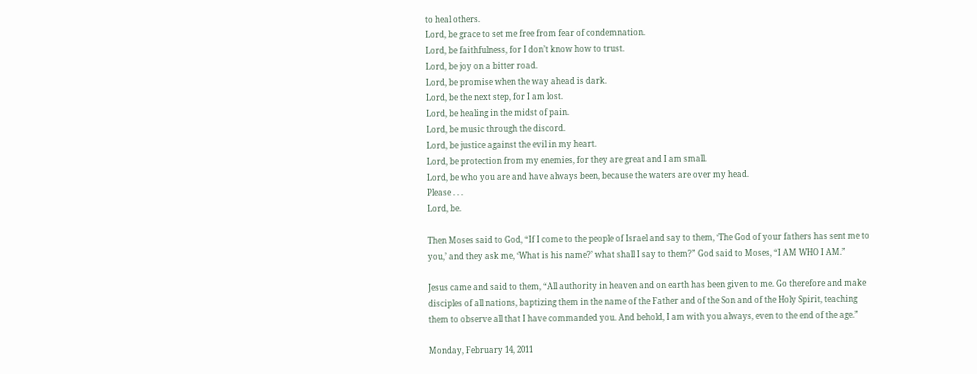to heal others.
Lord, be grace to set me free from fear of condemnation.
Lord, be faithfulness, for I don’t know how to trust.
Lord, be joy on a bitter road.
Lord, be promise when the way ahead is dark.
Lord, be the next step, for I am lost.
Lord, be healing in the midst of pain.
Lord, be music through the discord.
Lord, be justice against the evil in my heart.
Lord, be protection from my enemies, for they are great and I am small.
Lord, be who you are and have always been, because the waters are over my head.
Please . . .
Lord, be.

Then Moses said to God, “If I come to the people of Israel and say to them, ‘The God of your fathers has sent me to you,’ and they ask me, ‘What is his name?’ what shall I say to them?” God said to Moses, “I AM WHO I AM.”

Jesus came and said to them, “All authority in heaven and on earth has been given to me. Go therefore and make disciples of all nations, baptizing them in the name of the Father and of the Son and of the Holy Spirit, teaching them to observe all that I have commanded you. And behold, I am with you always, even to the end of the age.”

Monday, February 14, 2011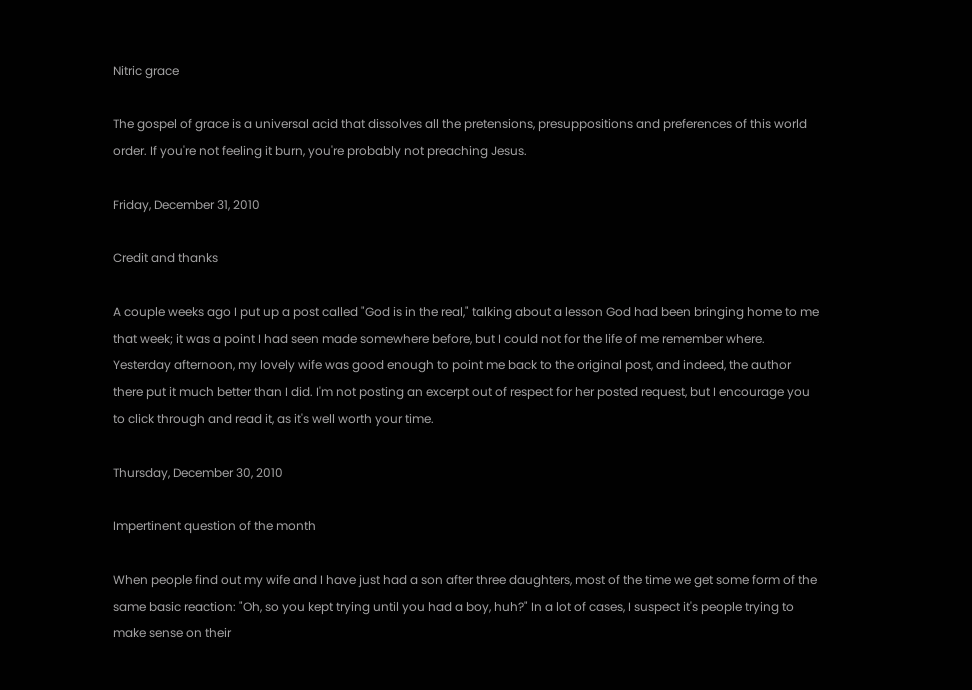Nitric grace

The gospel of grace is a universal acid that dissolves all the pretensions, presuppositions and preferences of this world order. If you're not feeling it burn, you're probably not preaching Jesus.

Friday, December 31, 2010

Credit and thanks

A couple weeks ago I put up a post called "God is in the real," talking about a lesson God had been bringing home to me that week; it was a point I had seen made somewhere before, but I could not for the life of me remember where. Yesterday afternoon, my lovely wife was good enough to point me back to the original post, and indeed, the author there put it much better than I did. I'm not posting an excerpt out of respect for her posted request, but I encourage you to click through and read it, as it's well worth your time.

Thursday, December 30, 2010

Impertinent question of the month

When people find out my wife and I have just had a son after three daughters, most of the time we get some form of the same basic reaction: "Oh, so you kept trying until you had a boy, huh?" In a lot of cases, I suspect it's people trying to make sense on their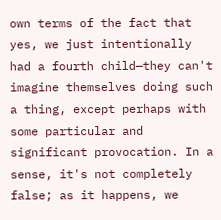own terms of the fact that yes, we just intentionally had a fourth child—they can't imagine themselves doing such a thing, except perhaps with some particular and significant provocation. In a sense, it's not completely false; as it happens, we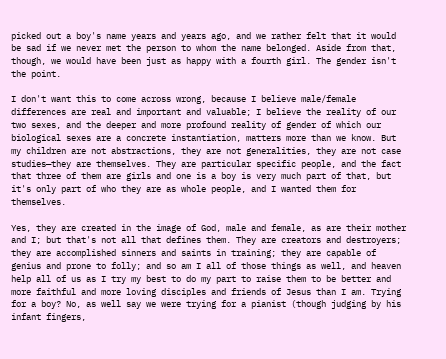picked out a boy's name years and years ago, and we rather felt that it would be sad if we never met the person to whom the name belonged. Aside from that, though, we would have been just as happy with a fourth girl. The gender isn't the point.

I don't want this to come across wrong, because I believe male/female differences are real and important and valuable; I believe the reality of our two sexes, and the deeper and more profound reality of gender of which our biological sexes are a concrete instantiation, matters more than we know. But my children are not abstractions, they are not generalities, they are not case studies—they are themselves. They are particular specific people, and the fact that three of them are girls and one is a boy is very much part of that, but it's only part of who they are as whole people, and I wanted them for themselves.

Yes, they are created in the image of God, male and female, as are their mother and I; but that's not all that defines them. They are creators and destroyers; they are accomplished sinners and saints in training; they are capable of genius and prone to folly; and so am I all of those things as well, and heaven help all of us as I try my best to do my part to raise them to be better and more faithful and more loving disciples and friends of Jesus than I am. Trying for a boy? No, as well say we were trying for a pianist (though judging by his infant fingers,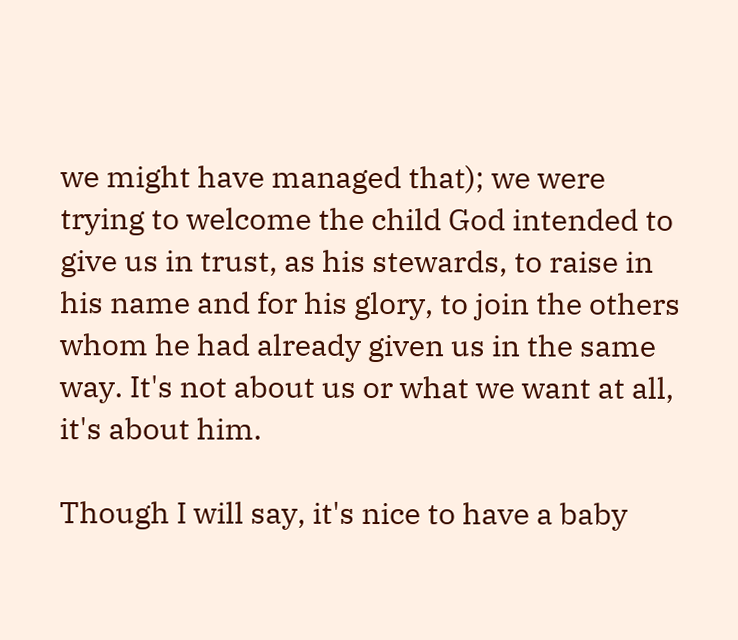we might have managed that); we were trying to welcome the child God intended to give us in trust, as his stewards, to raise in his name and for his glory, to join the others whom he had already given us in the same way. It's not about us or what we want at all, it's about him.

Though I will say, it's nice to have a baby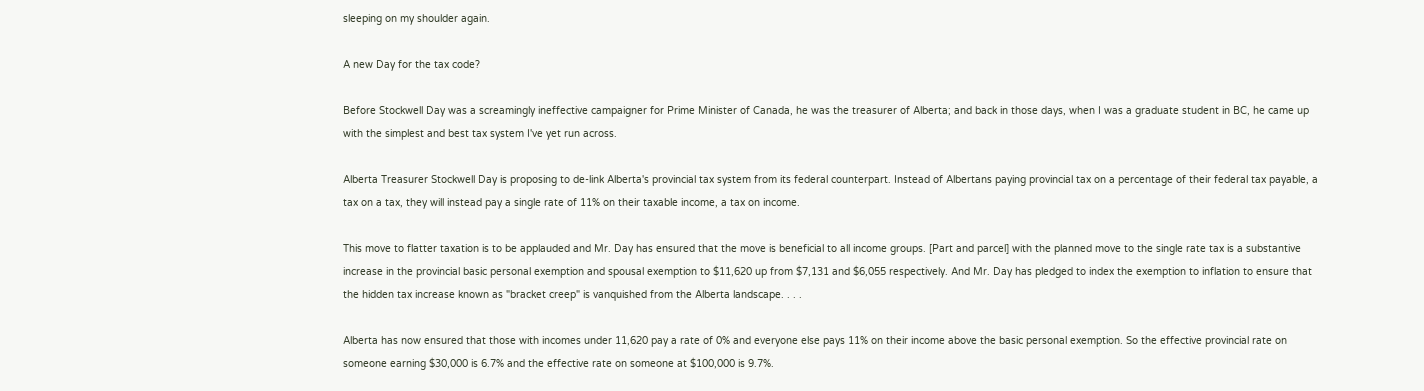sleeping on my shoulder again.

A new Day for the tax code?

Before Stockwell Day was a screamingly ineffective campaigner for Prime Minister of Canada, he was the treasurer of Alberta; and back in those days, when I was a graduate student in BC, he came up with the simplest and best tax system I've yet run across.

Alberta Treasurer Stockwell Day is proposing to de-link Alberta's provincial tax system from its federal counterpart. Instead of Albertans paying provincial tax on a percentage of their federal tax payable, a tax on a tax, they will instead pay a single rate of 11% on their taxable income, a tax on income.

This move to flatter taxation is to be applauded and Mr. Day has ensured that the move is beneficial to all income groups. [Part and parcel] with the planned move to the single rate tax is a substantive increase in the provincial basic personal exemption and spousal exemption to $11,620 up from $7,131 and $6,055 respectively. And Mr. Day has pledged to index the exemption to inflation to ensure that the hidden tax increase known as "bracket creep" is vanquished from the Alberta landscape. . . .

Alberta has now ensured that those with incomes under 11,620 pay a rate of 0% and everyone else pays 11% on their income above the basic personal exemption. So the effective provincial rate on someone earning $30,000 is 6.7% and the effective rate on someone at $100,000 is 9.7%.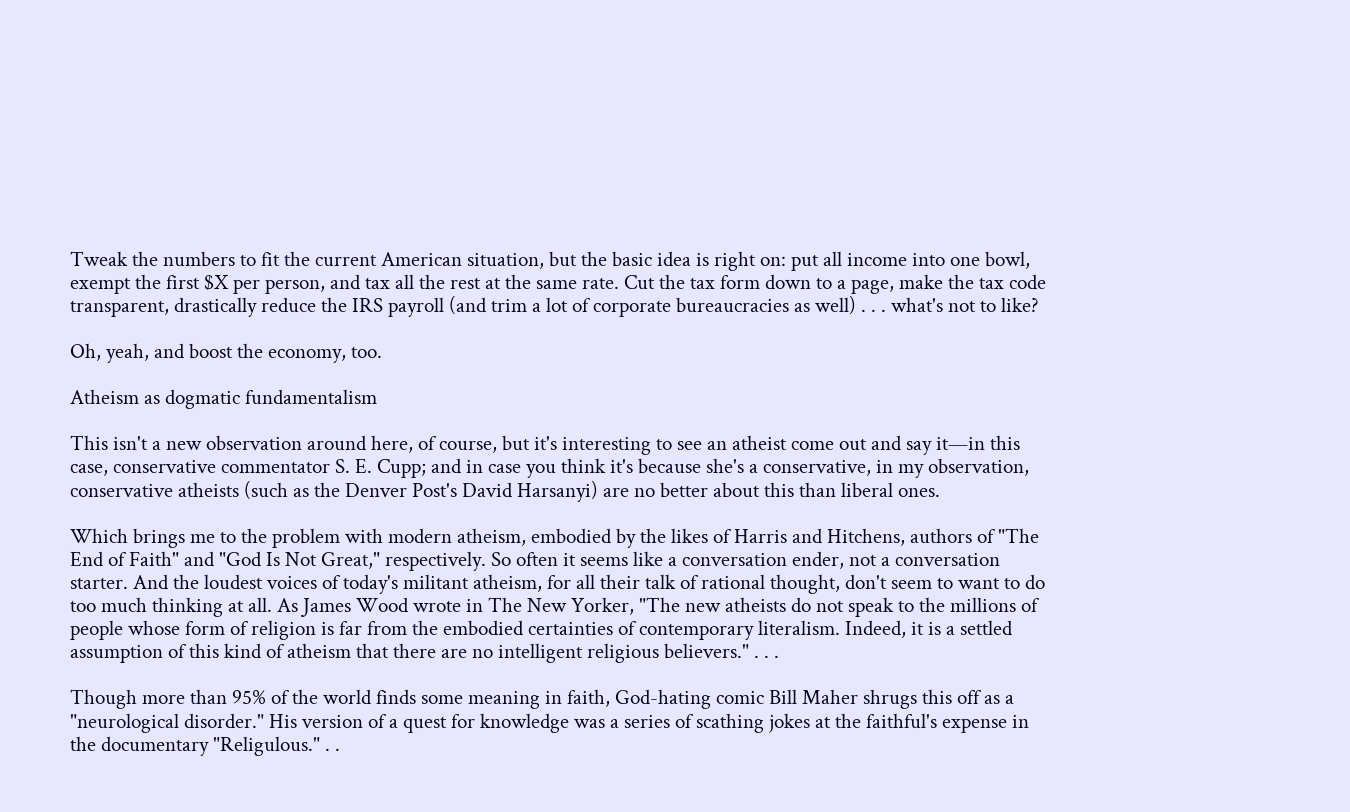Tweak the numbers to fit the current American situation, but the basic idea is right on: put all income into one bowl, exempt the first $X per person, and tax all the rest at the same rate. Cut the tax form down to a page, make the tax code transparent, drastically reduce the IRS payroll (and trim a lot of corporate bureaucracies as well) . . . what's not to like?

Oh, yeah, and boost the economy, too.

Atheism as dogmatic fundamentalism

This isn't a new observation around here, of course, but it's interesting to see an atheist come out and say it—in this case, conservative commentator S. E. Cupp; and in case you think it's because she's a conservative, in my observation, conservative atheists (such as the Denver Post's David Harsanyi) are no better about this than liberal ones.

Which brings me to the problem with modern atheism, embodied by the likes of Harris and Hitchens, authors of "The End of Faith" and "God Is Not Great," respectively. So often it seems like a conversation ender, not a conversation starter. And the loudest voices of today's militant atheism, for all their talk of rational thought, don't seem to want to do too much thinking at all. As James Wood wrote in The New Yorker, "The new atheists do not speak to the millions of people whose form of religion is far from the embodied certainties of contemporary literalism. Indeed, it is a settled assumption of this kind of atheism that there are no intelligent religious believers." . . .

Though more than 95% of the world finds some meaning in faith, God-hating comic Bill Maher shrugs this off as a "neurological disorder." His version of a quest for knowledge was a series of scathing jokes at the faithful's expense in the documentary "Religulous." . .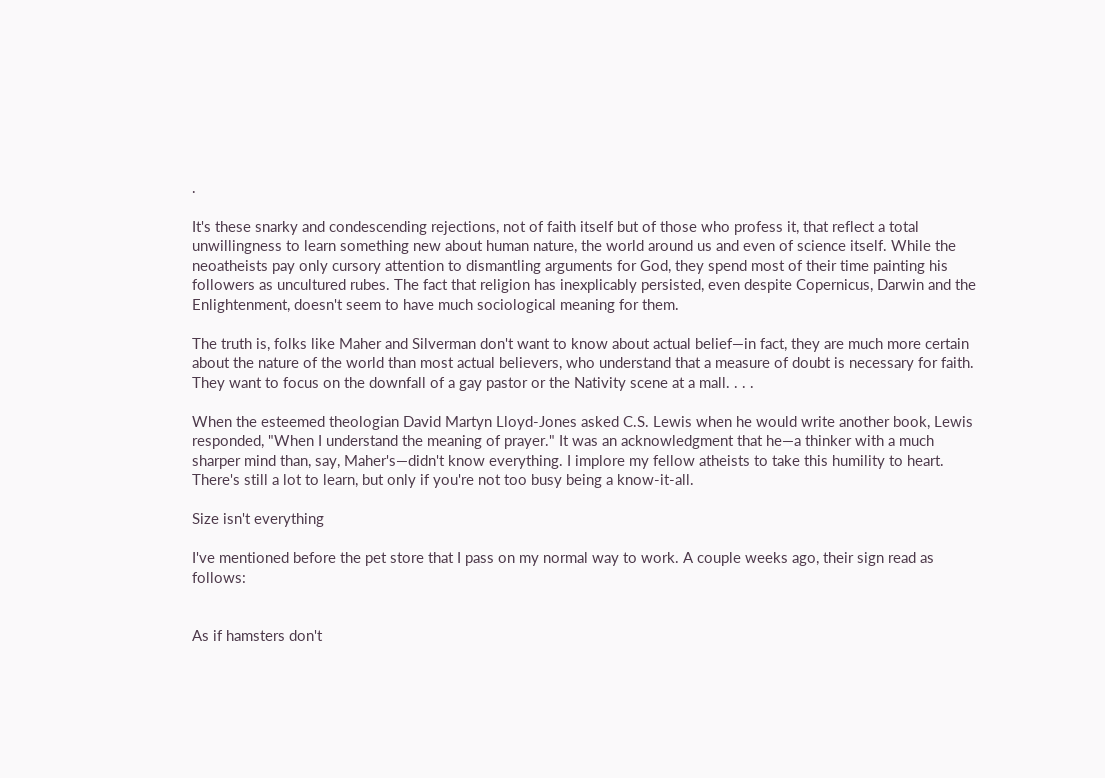.

It's these snarky and condescending rejections, not of faith itself but of those who profess it, that reflect a total unwillingness to learn something new about human nature, the world around us and even of science itself. While the neoatheists pay only cursory attention to dismantling arguments for God, they spend most of their time painting his followers as uncultured rubes. The fact that religion has inexplicably persisted, even despite Copernicus, Darwin and the Enlightenment, doesn't seem to have much sociological meaning for them.

The truth is, folks like Maher and Silverman don't want to know about actual belief—in fact, they are much more certain about the nature of the world than most actual believers, who understand that a measure of doubt is necessary for faith. They want to focus on the downfall of a gay pastor or the Nativity scene at a mall. . . .

When the esteemed theologian David Martyn Lloyd-Jones asked C.S. Lewis when he would write another book, Lewis responded, "When I understand the meaning of prayer." It was an acknowledgment that he—a thinker with a much sharper mind than, say, Maher's—didn't know everything. I implore my fellow atheists to take this humility to heart. There's still a lot to learn, but only if you're not too busy being a know-it-all.

Size isn't everything

I've mentioned before the pet store that I pass on my normal way to work. A couple weeks ago, their sign read as follows:


As if hamsters don't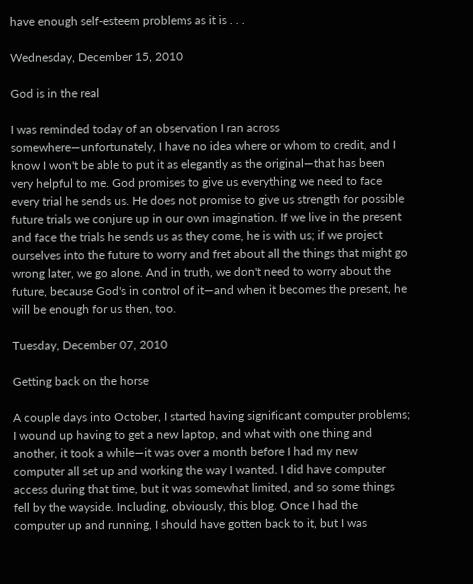have enough self-esteem problems as it is . . .

Wednesday, December 15, 2010

God is in the real

I was reminded today of an observation I ran across somewhere—unfortunately, I have no idea where or whom to credit, and I know I won't be able to put it as elegantly as the original—that has been very helpful to me. God promises to give us everything we need to face every trial he sends us. He does not promise to give us strength for possible future trials we conjure up in our own imagination. If we live in the present and face the trials he sends us as they come, he is with us; if we project ourselves into the future to worry and fret about all the things that might go wrong later, we go alone. And in truth, we don't need to worry about the future, because God's in control of it—and when it becomes the present, he will be enough for us then, too.

Tuesday, December 07, 2010

Getting back on the horse

A couple days into October, I started having significant computer problems; I wound up having to get a new laptop, and what with one thing and another, it took a while—it was over a month before I had my new computer all set up and working the way I wanted. I did have computer access during that time, but it was somewhat limited, and so some things fell by the wayside. Including, obviously, this blog. Once I had the computer up and running, I should have gotten back to it, but I was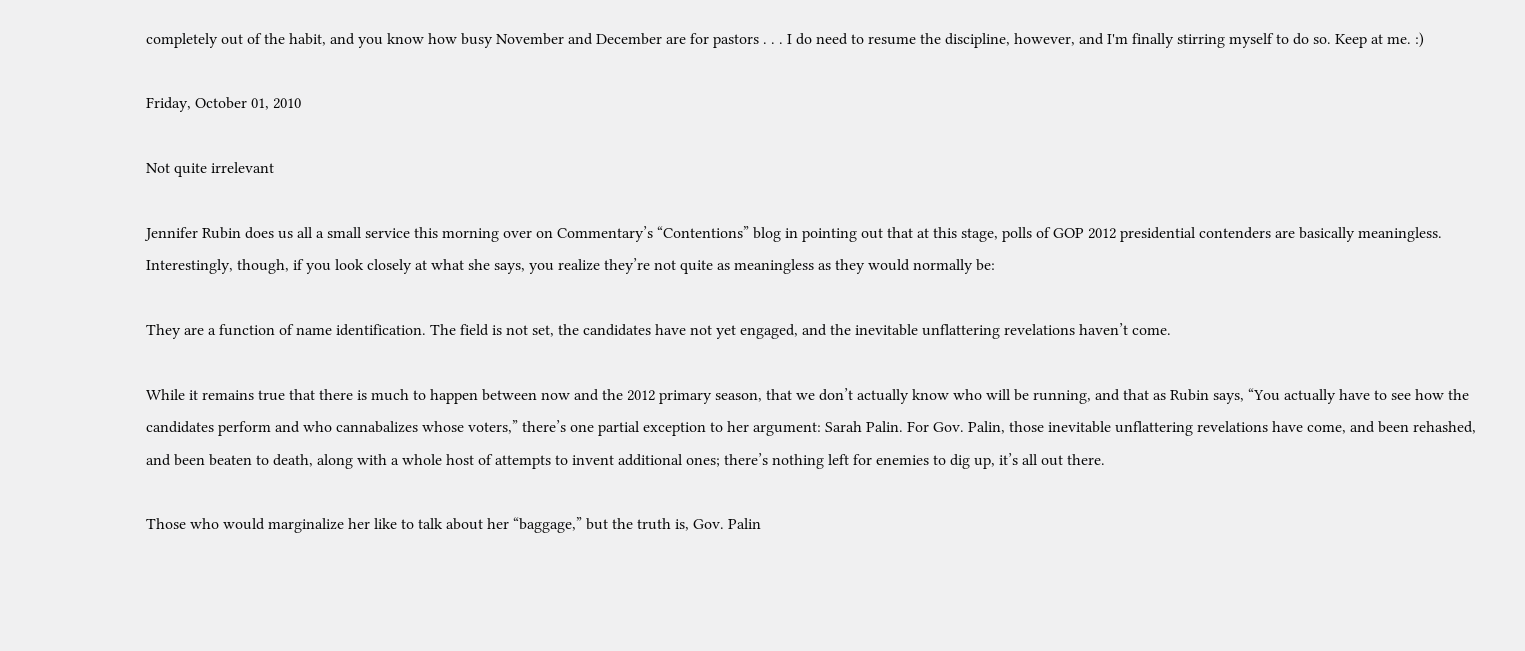completely out of the habit, and you know how busy November and December are for pastors . . . I do need to resume the discipline, however, and I'm finally stirring myself to do so. Keep at me. :)

Friday, October 01, 2010

Not quite irrelevant

Jennifer Rubin does us all a small service this morning over on Commentary’s “Contentions” blog in pointing out that at this stage, polls of GOP 2012 presidential contenders are basically meaningless. Interestingly, though, if you look closely at what she says, you realize they’re not quite as meaningless as they would normally be:

They are a function of name identification. The field is not set, the candidates have not yet engaged, and the inevitable unflattering revelations haven’t come.

While it remains true that there is much to happen between now and the 2012 primary season, that we don’t actually know who will be running, and that as Rubin says, “You actually have to see how the candidates perform and who cannabalizes whose voters,” there’s one partial exception to her argument: Sarah Palin. For Gov. Palin, those inevitable unflattering revelations have come, and been rehashed, and been beaten to death, along with a whole host of attempts to invent additional ones; there’s nothing left for enemies to dig up, it’s all out there.

Those who would marginalize her like to talk about her “baggage,” but the truth is, Gov. Palin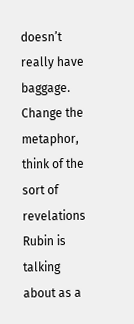doesn’t really have baggage. Change the metaphor, think of the sort of revelations Rubin is talking about as a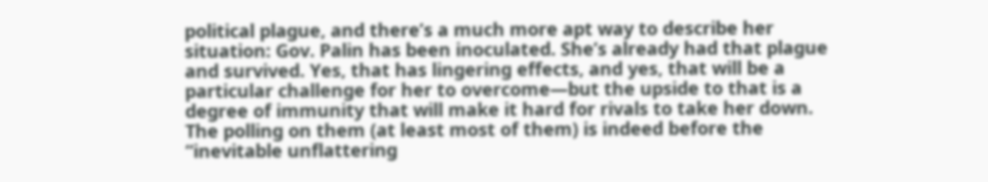political plague, and there’s a much more apt way to describe her situation: Gov. Palin has been inoculated. She’s already had that plague and survived. Yes, that has lingering effects, and yes, that will be a particular challenge for her to overcome—but the upside to that is a degree of immunity that will make it hard for rivals to take her down. The polling on them (at least most of them) is indeed before the “inevitable unflattering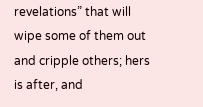revelations” that will wipe some of them out and cripple others; hers is after, and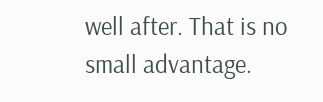well after. That is no small advantage.